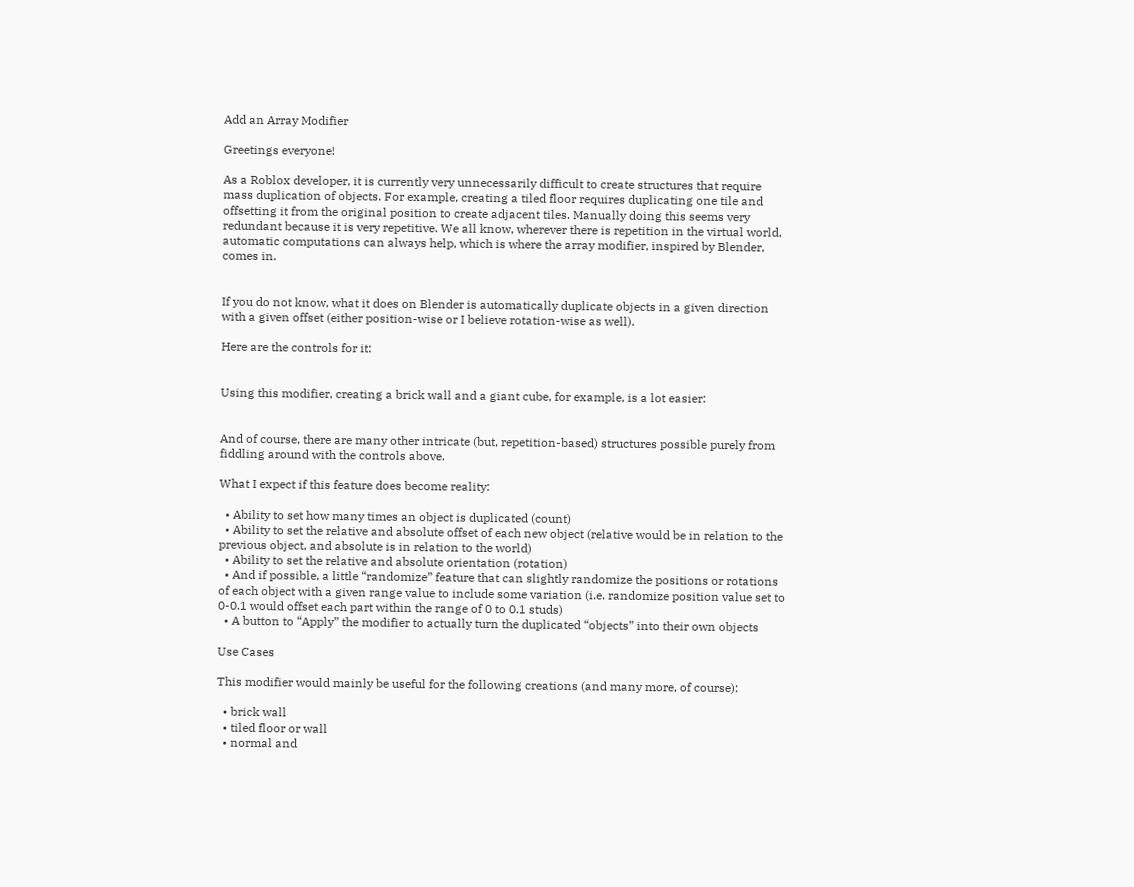Add an Array Modifier

Greetings everyone!

As a Roblox developer, it is currently very unnecessarily difficult to create structures that require mass duplication of objects. For example, creating a tiled floor requires duplicating one tile and offsetting it from the original position to create adjacent tiles. Manually doing this seems very redundant because it is very repetitive. We all know, wherever there is repetition in the virtual world, automatic computations can always help, which is where the array modifier, inspired by Blender, comes in.


If you do not know, what it does on Blender is automatically duplicate objects in a given direction with a given offset (either position-wise or I believe rotation-wise as well).

Here are the controls for it:


Using this modifier, creating a brick wall and a giant cube, for example, is a lot easier:


And of course, there are many other intricate (but, repetition-based) structures possible purely from fiddling around with the controls above.

What I expect if this feature does become reality:

  • Ability to set how many times an object is duplicated (count)
  • Ability to set the relative and absolute offset of each new object (relative would be in relation to the previous object, and absolute is in relation to the world)
  • Ability to set the relative and absolute orientation (rotation)
  • And if possible, a little “randomize” feature that can slightly randomize the positions or rotations of each object with a given range value to include some variation (i.e. randomize position value set to 0-0.1 would offset each part within the range of 0 to 0.1 studs)
  • A button to “Apply” the modifier to actually turn the duplicated “objects” into their own objects

Use Cases

This modifier would mainly be useful for the following creations (and many more, of course):

  • brick wall
  • tiled floor or wall
  • normal and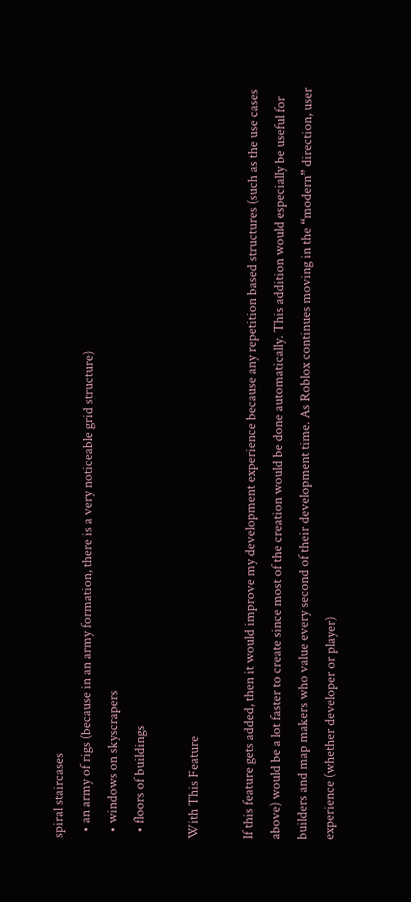spiral staircases
  • an army of rigs (because in an army formation, there is a very noticeable grid structure)
  • windows on skyscrapers
  • floors of buildings

With This Feature

If this feature gets added, then it would improve my development experience because any repetition based structures (such as the use cases above) would be a lot faster to create since most of the creation would be done automatically. This addition would especially be useful for builders and map makers who value every second of their development time. As Roblox continues moving in the “modern” direction, user experience (whether developer or player)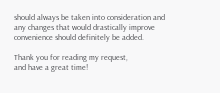should always be taken into consideration and any changes that would drastically improve convenience should definitely be added.

Thank you for reading my request,
and have a great time!